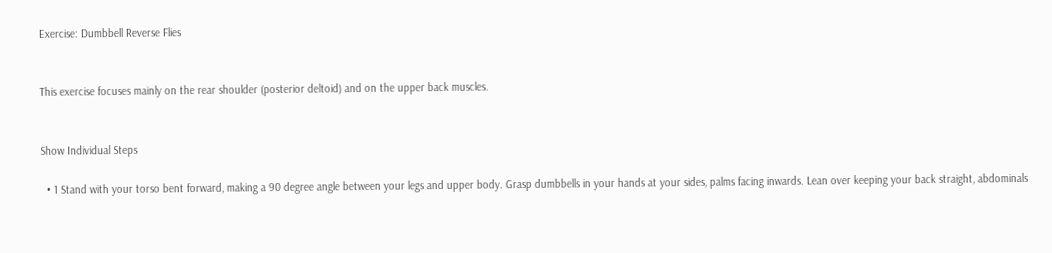Exercise: Dumbbell Reverse Flies


This exercise focuses mainly on the rear shoulder (posterior deltoid) and on the upper back muscles.


Show Individual Steps

  • 1 Stand with your torso bent forward, making a 90 degree angle between your legs and upper body. Grasp dumbbells in your hands at your sides, palms facing inwards. Lean over keeping your back straight, abdominals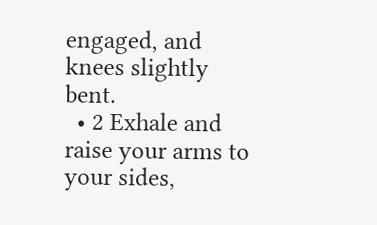engaged, and knees slightly bent.
  • 2 Exhale and raise your arms to your sides,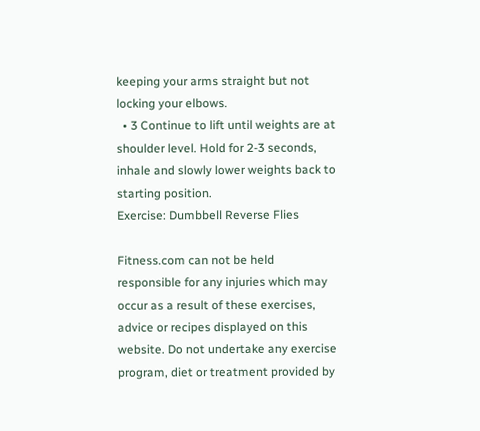keeping your arms straight but not locking your elbows.
  • 3 Continue to lift until weights are at shoulder level. Hold for 2-3 seconds, inhale and slowly lower weights back to starting position.
Exercise: Dumbbell Reverse Flies

Fitness.com can not be held responsible for any injuries which may occur as a result of these exercises, advice or recipes displayed on this website. Do not undertake any exercise program, diet or treatment provided by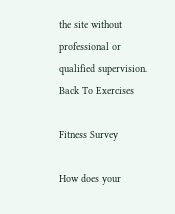the site without professional or qualified supervision.
Back To Exercises

Fitness Survey

How does your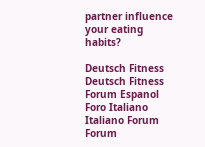partner influence your eating habits?

Deutsch Fitness Deutsch Fitness Forum Espanol Foro Italiano Italiano Forum Forum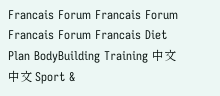Francais Forum Francais Forum Francais Forum Francais Diet Plan BodyBuilding Training 中文 中文 Sport &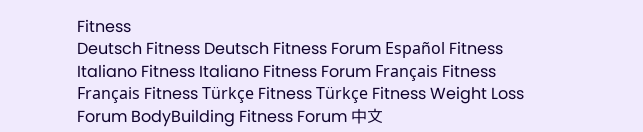Fitness
Deutsch Fitness Deutsch Fitness Forum Español Fitness Italiano Fitness Italiano Fitness Forum Français Fitness Français Fitness Türkçe Fitness Türkçe Fitness Weight Loss Forum BodyBuilding Fitness Forum 中文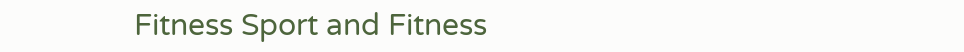Fitness Sport and Fitness